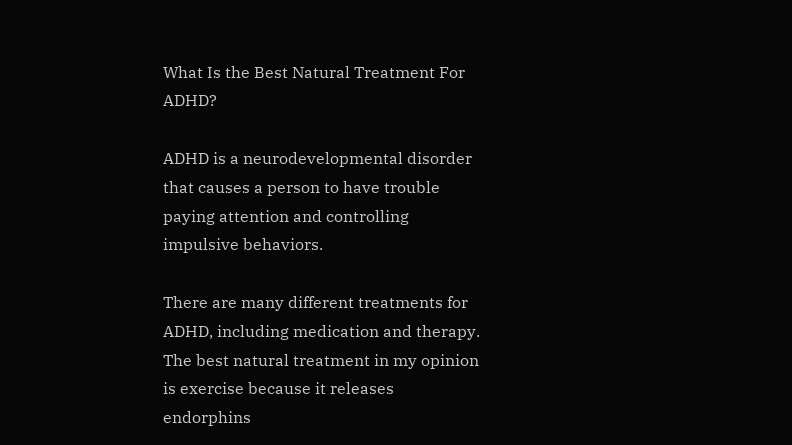What Is the Best Natural Treatment For ADHD?

ADHD is a neurodevelopmental disorder that causes a person to have trouble paying attention and controlling impulsive behaviors.

There are many different treatments for ADHD, including medication and therapy. The best natural treatment in my opinion is exercise because it releases endorphins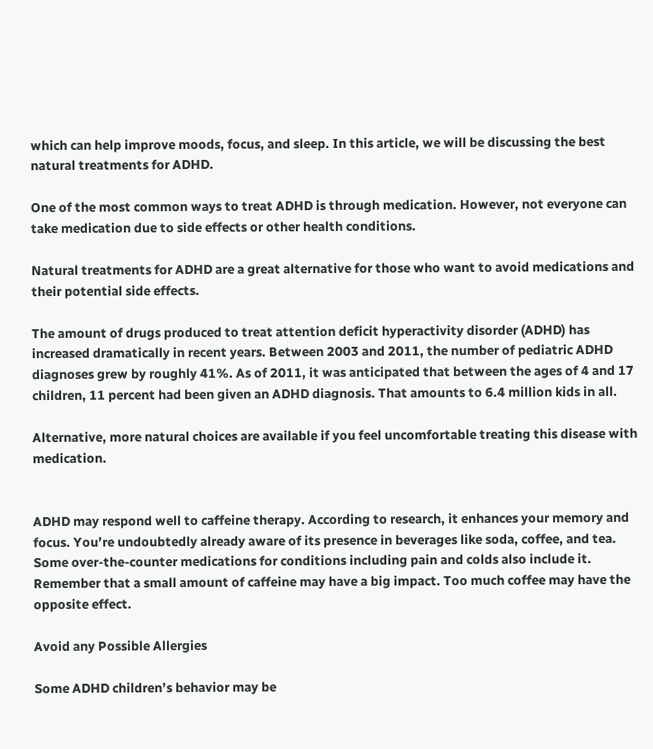which can help improve moods, focus, and sleep. In this article, we will be discussing the best natural treatments for ADHD.

One of the most common ways to treat ADHD is through medication. However, not everyone can take medication due to side effects or other health conditions.

Natural treatments for ADHD are a great alternative for those who want to avoid medications and their potential side effects.

The amount of drugs produced to treat attention deficit hyperactivity disorder (ADHD) has increased dramatically in recent years. Between 2003 and 2011, the number of pediatric ADHD diagnoses grew by roughly 41%. As of 2011, it was anticipated that between the ages of 4 and 17 children, 11 percent had been given an ADHD diagnosis. That amounts to 6.4 million kids in all.

Alternative, more natural choices are available if you feel uncomfortable treating this disease with medication.


ADHD may respond well to caffeine therapy. According to research, it enhances your memory and focus. You’re undoubtedly already aware of its presence in beverages like soda, coffee, and tea. Some over-the-counter medications for conditions including pain and colds also include it. Remember that a small amount of caffeine may have a big impact. Too much coffee may have the opposite effect.

Avoid any Possible Allergies

Some ADHD children’s behavior may be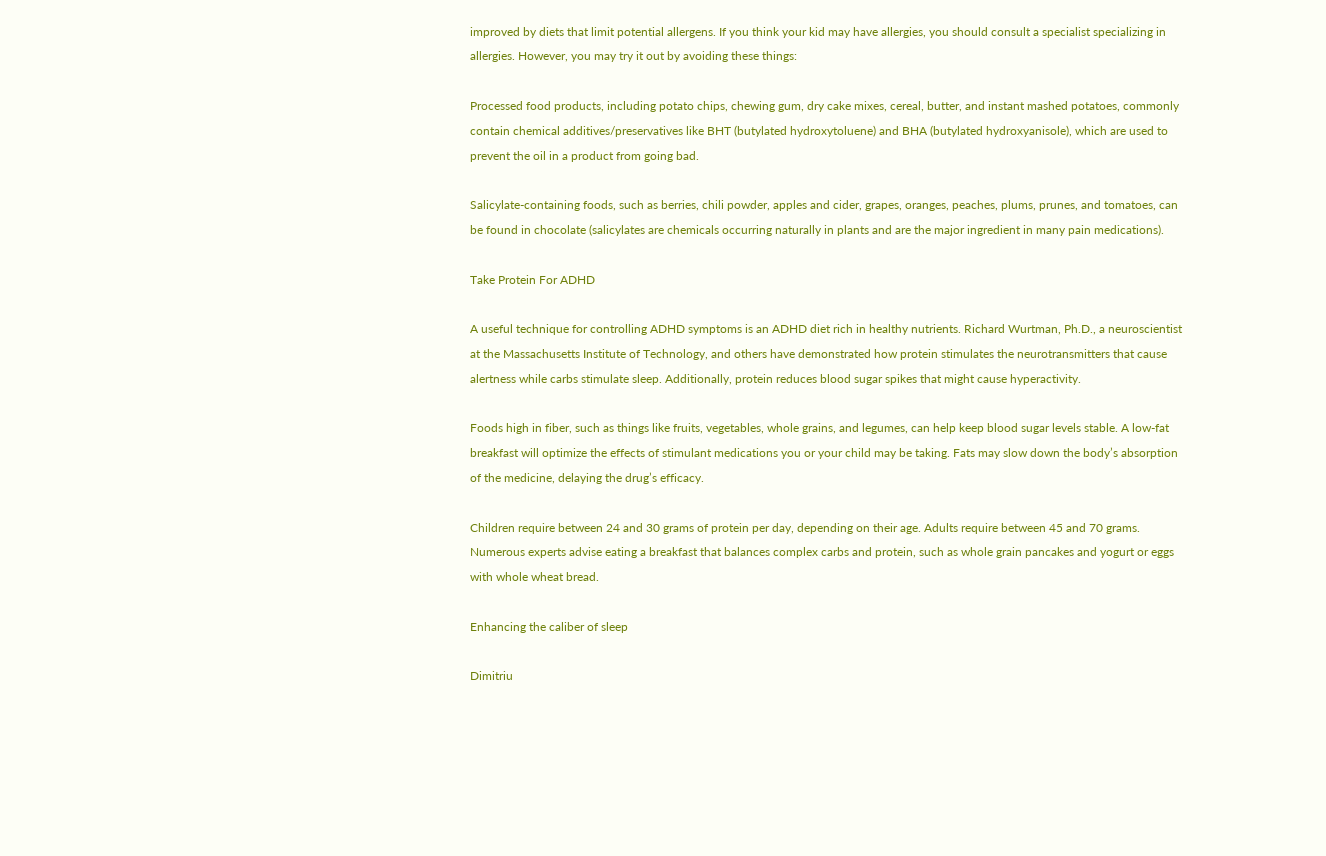improved by diets that limit potential allergens. If you think your kid may have allergies, you should consult a specialist specializing in allergies. However, you may try it out by avoiding these things:

Processed food products, including potato chips, chewing gum, dry cake mixes, cereal, butter, and instant mashed potatoes, commonly contain chemical additives/preservatives like BHT (butylated hydroxytoluene) and BHA (butylated hydroxyanisole), which are used to prevent the oil in a product from going bad.

Salicylate-containing foods, such as berries, chili powder, apples and cider, grapes, oranges, peaches, plums, prunes, and tomatoes, can be found in chocolate (salicylates are chemicals occurring naturally in plants and are the major ingredient in many pain medications).

Take Protein For ADHD

A useful technique for controlling ADHD symptoms is an ADHD diet rich in healthy nutrients. Richard Wurtman, Ph.D., a neuroscientist at the Massachusetts Institute of Technology, and others have demonstrated how protein stimulates the neurotransmitters that cause alertness while carbs stimulate sleep. Additionally, protein reduces blood sugar spikes that might cause hyperactivity.

Foods high in fiber, such as things like fruits, vegetables, whole grains, and legumes, can help keep blood sugar levels stable. A low-fat breakfast will optimize the effects of stimulant medications you or your child may be taking. Fats may slow down the body’s absorption of the medicine, delaying the drug’s efficacy.

Children require between 24 and 30 grams of protein per day, depending on their age. Adults require between 45 and 70 grams. Numerous experts advise eating a breakfast that balances complex carbs and protein, such as whole grain pancakes and yogurt or eggs with whole wheat bread.

Enhancing the caliber of sleep

Dimitriu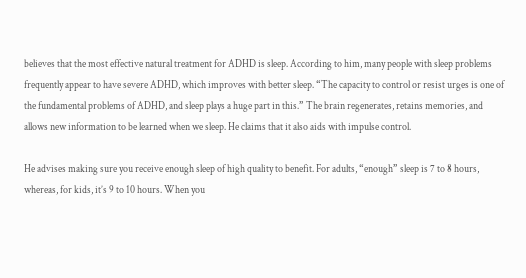believes that the most effective natural treatment for ADHD is sleep. According to him, many people with sleep problems frequently appear to have severe ADHD, which improves with better sleep. “The capacity to control or resist urges is one of the fundamental problems of ADHD, and sleep plays a huge part in this.” The brain regenerates, retains memories, and allows new information to be learned when we sleep. He claims that it also aids with impulse control.

He advises making sure you receive enough sleep of high quality to benefit. For adults, “enough” sleep is 7 to 8 hours, whereas, for kids, it’s 9 to 10 hours. When you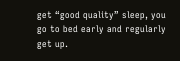get “good quality” sleep, you go to bed early and regularly get up.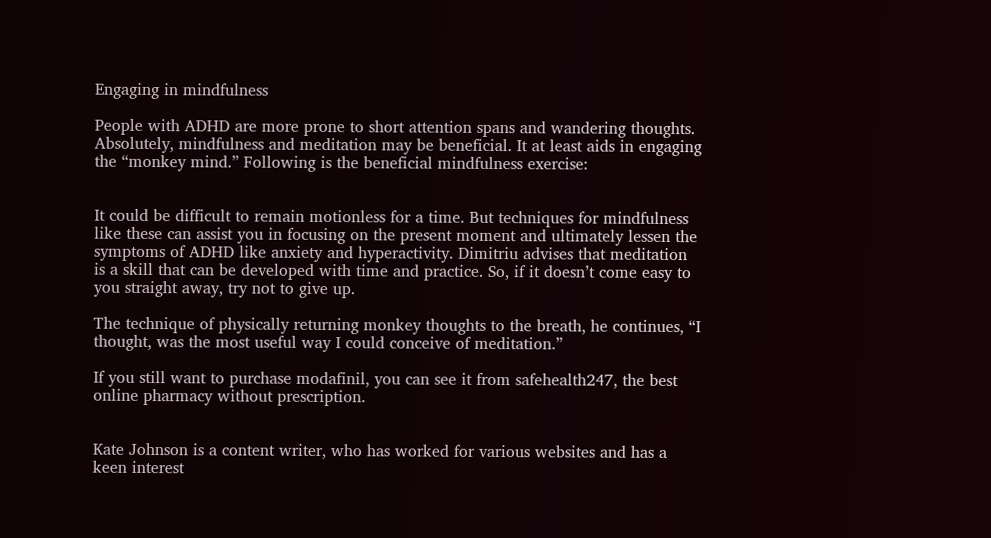Engaging in mindfulness

People with ADHD are more prone to short attention spans and wandering thoughts. Absolutely, mindfulness and meditation may be beneficial. It at least aids in engaging the “monkey mind.” Following is the beneficial mindfulness exercise:


It could be difficult to remain motionless for a time. But techniques for mindfulness like these can assist you in focusing on the present moment and ultimately lessen the symptoms of ADHD like anxiety and hyperactivity. Dimitriu advises that meditation is a skill that can be developed with time and practice. So, if it doesn’t come easy to you straight away, try not to give up.

The technique of physically returning monkey thoughts to the breath, he continues, “I thought, was the most useful way I could conceive of meditation.”

If you still want to purchase modafinil, you can see it from safehealth247, the best online pharmacy without prescription.


Kate Johnson is a content writer, who has worked for various websites and has a keen interest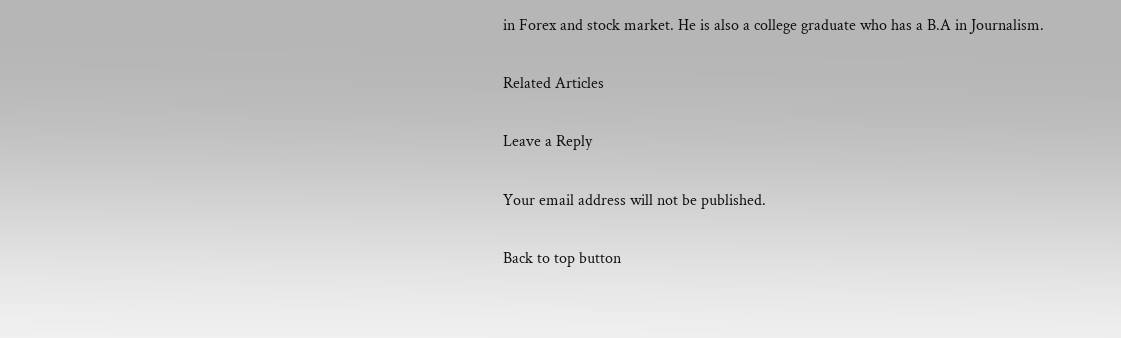in Forex and stock market. He is also a college graduate who has a B.A in Journalism.

Related Articles

Leave a Reply

Your email address will not be published.

Back to top button